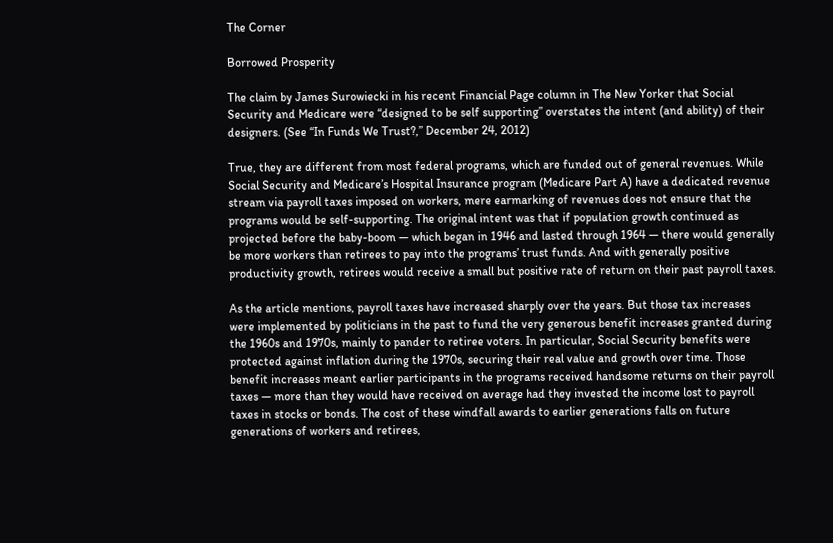The Corner

Borrowed Prosperity

The claim by James Surowiecki in his recent Financial Page column in The New Yorker that Social Security and Medicare were “designed to be self supporting” overstates the intent (and ability) of their designers. (See “In Funds We Trust?,” December 24, 2012)

True, they are different from most federal programs, which are funded out of general revenues. While Social Security and Medicare’s Hospital Insurance program (Medicare Part A) have a dedicated revenue stream via payroll taxes imposed on workers, mere earmarking of revenues does not ensure that the programs would be self-supporting. The original intent was that if population growth continued as projected before the baby-boom — which began in 1946 and lasted through 1964 — there would generally be more workers than retirees to pay into the programs’ trust funds. And with generally positive productivity growth, retirees would receive a small but positive rate of return on their past payroll taxes.

As the article mentions, payroll taxes have increased sharply over the years. But those tax increases were implemented by politicians in the past to fund the very generous benefit increases granted during the 1960s and 1970s, mainly to pander to retiree voters. In particular, Social Security benefits were protected against inflation during the 1970s, securing their real value and growth over time. Those benefit increases meant earlier participants in the programs received handsome returns on their payroll taxes — more than they would have received on average had they invested the income lost to payroll taxes in stocks or bonds. The cost of these windfall awards to earlier generations falls on future generations of workers and retirees,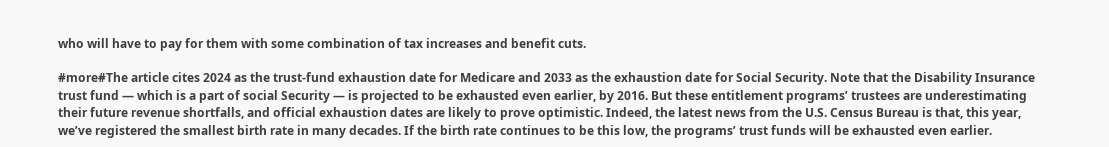who will have to pay for them with some combination of tax increases and benefit cuts.

#more#The article cites 2024 as the trust-fund exhaustion date for Medicare and 2033 as the exhaustion date for Social Security. Note that the Disability Insurance trust fund — which is a part of social Security — is projected to be exhausted even earlier, by 2016. But these entitlement programs’ trustees are underestimating their future revenue shortfalls, and official exhaustion dates are likely to prove optimistic. Indeed, the latest news from the U.S. Census Bureau is that, this year, we’ve registered the smallest birth rate in many decades. If the birth rate continues to be this low, the programs’ trust funds will be exhausted even earlier.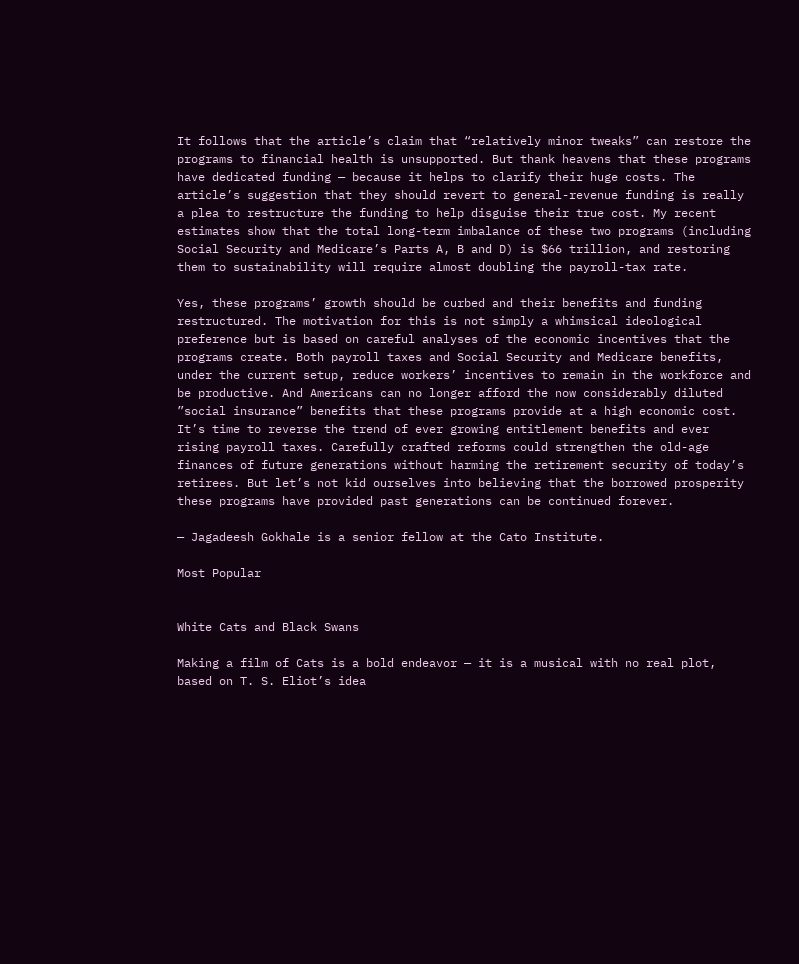It follows that the article’s claim that “relatively minor tweaks” can restore the programs to financial health is unsupported. But thank heavens that these programs have dedicated funding — because it helps to clarify their huge costs. The article’s suggestion that they should revert to general-revenue funding is really a plea to restructure the funding to help disguise their true cost. My recent estimates show that the total long-term imbalance of these two programs (including Social Security and Medicare’s Parts A, B and D) is $66 trillion, and restoring them to sustainability will require almost doubling the payroll-tax rate.

Yes, these programs’ growth should be curbed and their benefits and funding restructured. The motivation for this is not simply a whimsical ideological preference but is based on careful analyses of the economic incentives that the programs create. Both payroll taxes and Social Security and Medicare benefits, under the current setup, reduce workers’ incentives to remain in the workforce and be productive. And Americans can no longer afford the now considerably diluted ”social insurance” benefits that these programs provide at a high economic cost. It’s time to reverse the trend of ever growing entitlement benefits and ever rising payroll taxes. Carefully crafted reforms could strengthen the old-age finances of future generations without harming the retirement security of today’s retirees. But let’s not kid ourselves into believing that the borrowed prosperity these programs have provided past generations can be continued forever.

— Jagadeesh Gokhale is a senior fellow at the Cato Institute.

Most Popular


White Cats and Black Swans

Making a film of Cats is a bold endeavor — it is a musical with no real plot, based on T. S. Eliot’s idea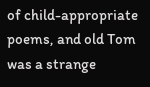of child-appropriate poems, and old Tom was a strange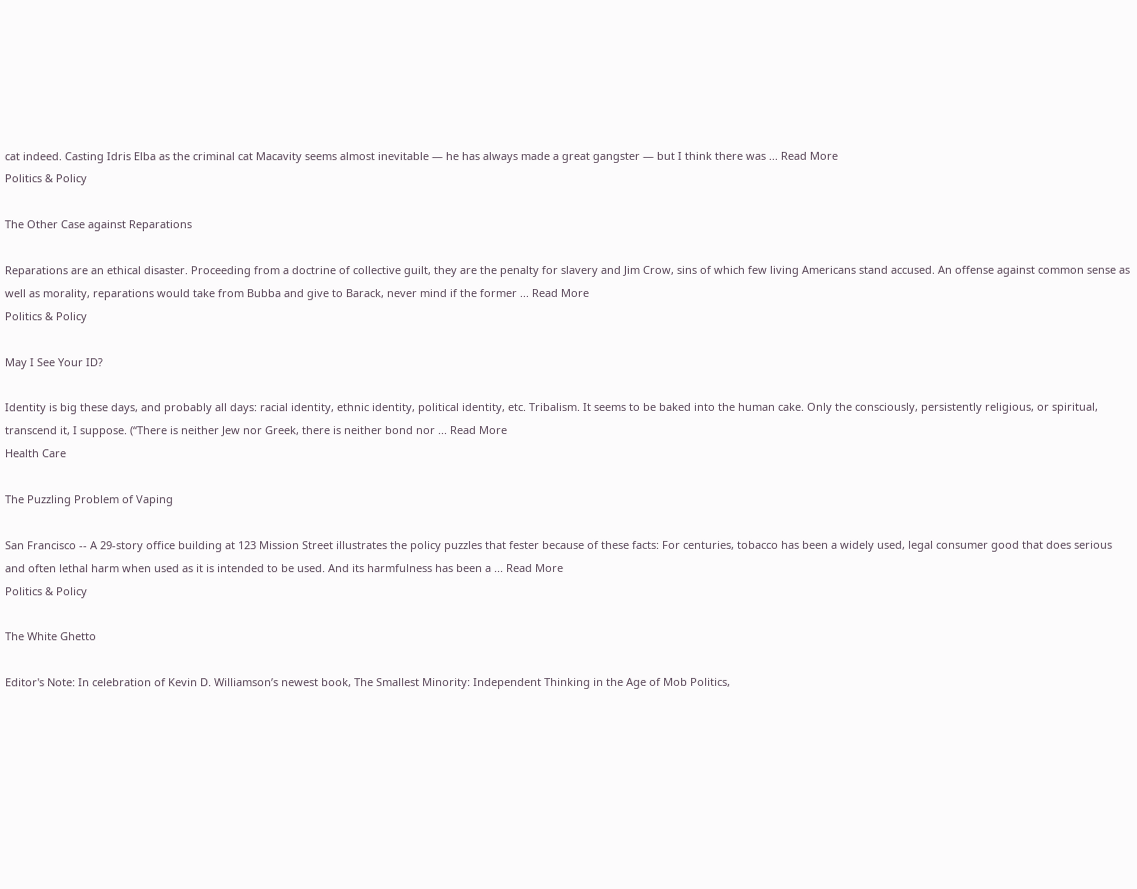cat indeed. Casting Idris Elba as the criminal cat Macavity seems almost inevitable — he has always made a great gangster — but I think there was ... Read More
Politics & Policy

The Other Case against Reparations

Reparations are an ethical disaster. Proceeding from a doctrine of collective guilt, they are the penalty for slavery and Jim Crow, sins of which few living Americans stand accused. An offense against common sense as well as morality, reparations would take from Bubba and give to Barack, never mind if the former ... Read More
Politics & Policy

May I See Your ID?

Identity is big these days, and probably all days: racial identity, ethnic identity, political identity, etc. Tribalism. It seems to be baked into the human cake. Only the consciously, persistently religious, or spiritual, transcend it, I suppose. (“There is neither Jew nor Greek, there is neither bond nor ... Read More
Health Care

The Puzzling Problem of Vaping

San Francisco -- A 29-story office building at 123 Mission Street illustrates the policy puzzles that fester because of these facts: For centuries, tobacco has been a widely used, legal consumer good that does serious and often lethal harm when used as it is intended to be used. And its harmfulness has been a ... Read More
Politics & Policy

The White Ghetto

Editor's Note: In celebration of Kevin D. Williamson’s newest book, The Smallest Minority: Independent Thinking in the Age of Mob Politics,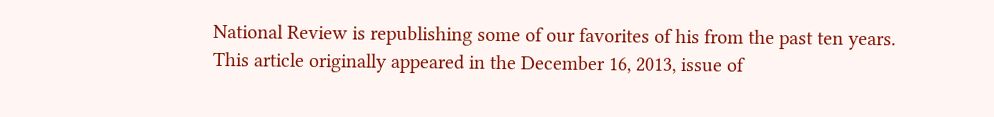National Review is republishing some of our favorites of his from the past ten years. This article originally appeared in the December 16, 2013, issue of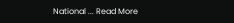National ... Read More